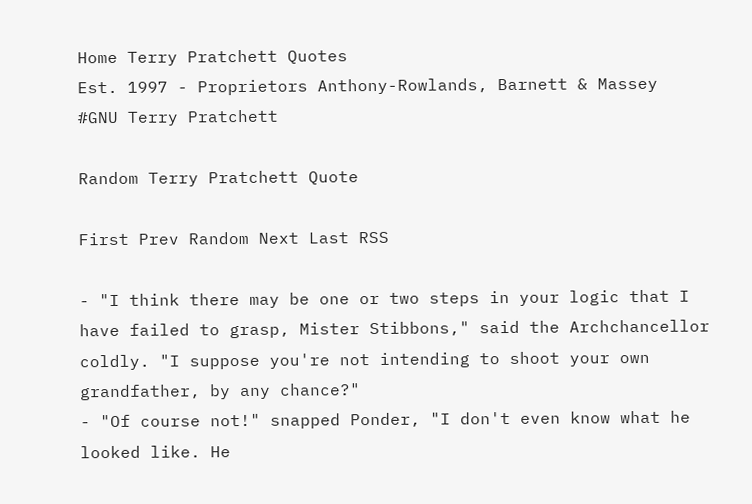Home Terry Pratchett Quotes
Est. 1997 - Proprietors Anthony-Rowlands, Barnett & Massey
#GNU Terry Pratchett

Random Terry Pratchett Quote

First Prev Random Next Last RSS

- "I think there may be one or two steps in your logic that I have failed to grasp, Mister Stibbons," said the Archchancellor coldly. "I suppose you're not intending to shoot your own grandfather, by any chance?"
- "Of course not!" snapped Ponder, "I don't even know what he looked like. He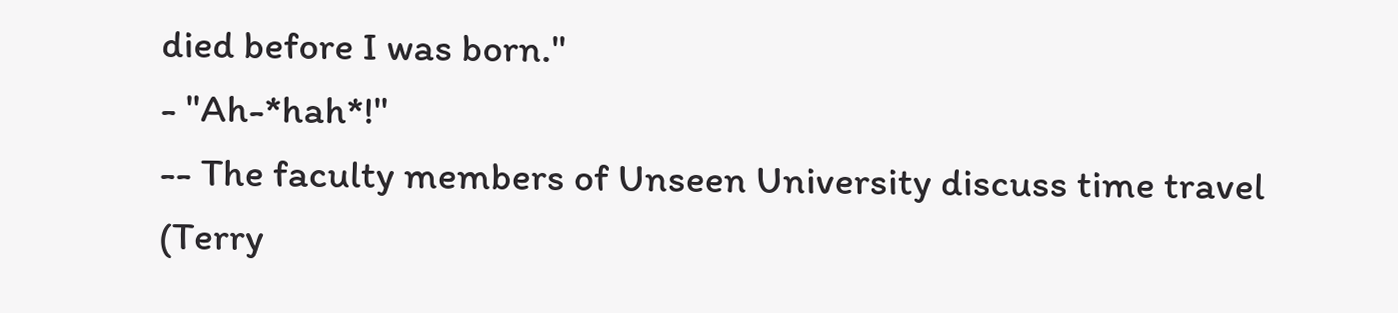died before I was born."
- "Ah-*hah*!"
-- The faculty members of Unseen University discuss time travel
(Terry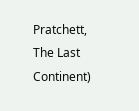Pratchett, The Last Continent)